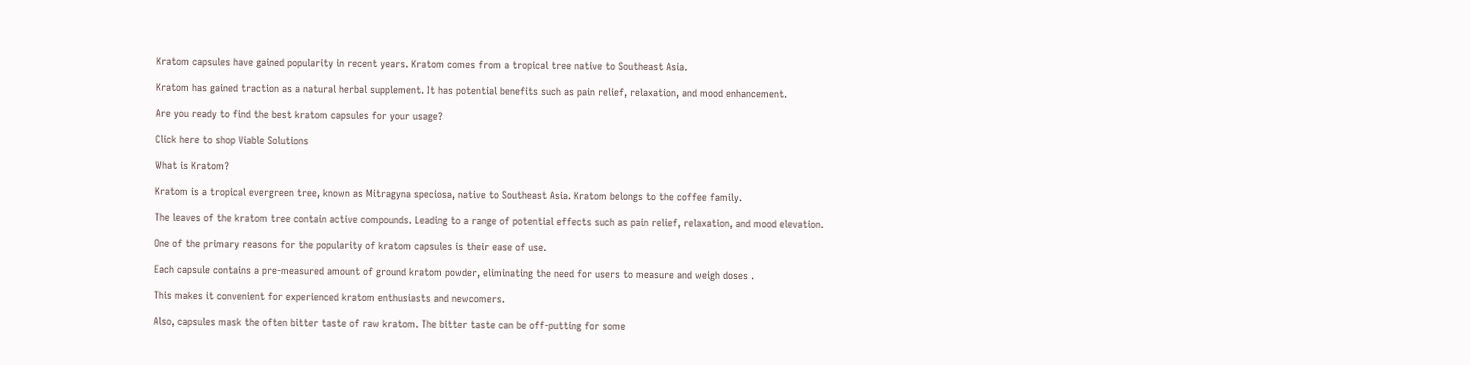Kratom capsules have gained popularity in recent years. Kratom comes from a tropical tree native to Southeast Asia.

Kratom has gained traction as a natural herbal supplement. It has potential benefits such as pain relief, relaxation, and mood enhancement.

Are you ready to find the best kratom capsules for your usage?

Click here to shop Viable Solutions

What is Kratom?

Kratom is a tropical evergreen tree, known as Mitragyna speciosa, native to Southeast Asia. Kratom belongs to the coffee family.

The leaves of the kratom tree contain active compounds. Leading to a range of potential effects such as pain relief, relaxation, and mood elevation.

One of the primary reasons for the popularity of kratom capsules is their ease of use.

Each capsule contains a pre-measured amount of ground kratom powder, eliminating the need for users to measure and weigh doses .

This makes it convenient for experienced kratom enthusiasts and newcomers.

Also, capsules mask the often bitter taste of raw kratom. The bitter taste can be off-putting for some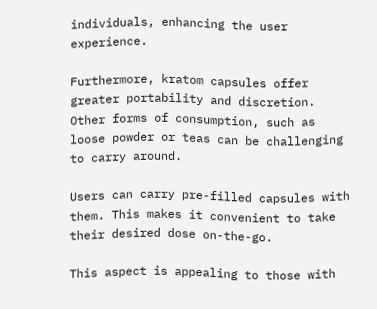individuals, enhancing the user experience.

Furthermore, kratom capsules offer greater portability and discretion. Other forms of consumption, such as loose powder or teas can be challenging to carry around.

Users can carry pre-filled capsules with them. This makes it convenient to take their desired dose on-the-go.

This aspect is appealing to those with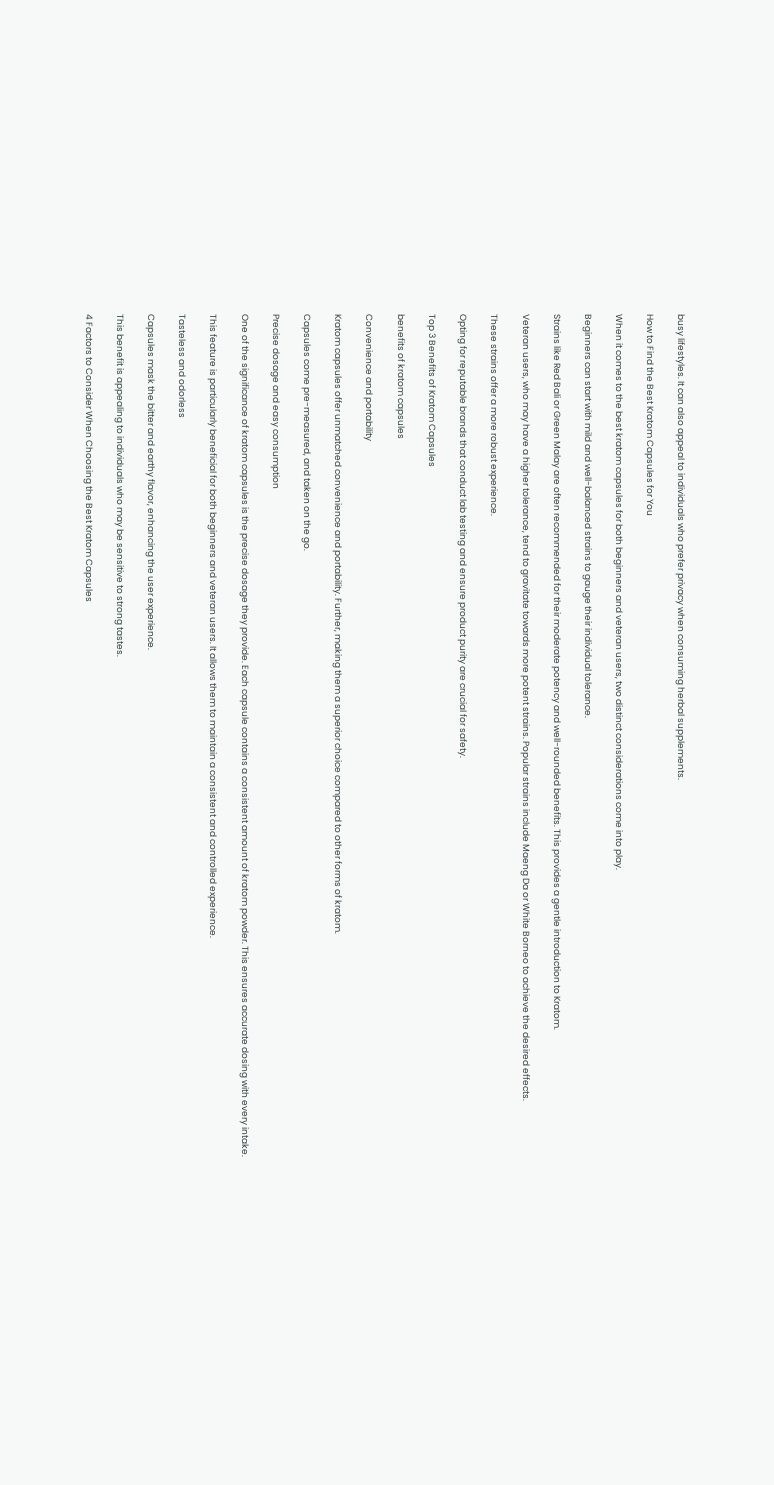busy lifestyles. It can also appeal to individuals who prefer privacy when consuming herbal supplements.

How to Find the Best Kratom Capsules for You

When it comes to the best kratom capsules for both beginners and veteran users, two distinct considerations come into play.

Beginners can start with mild and well-balanced strains to gauge their individual tolerance.

Strains like Red Bali or Green Malay are often recommended for their moderate potency and well-rounded benefits. This provides a gentle introduction to Kratom.

Veteran users, who may have a higher tolerance, tend to gravitate towards more potent strains. Popular strains include Maeng Da or White Borneo to achieve the desired effects.

These strains offer a more robust experience.

Opting for reputable brands that conduct lab testing and ensure product purity are crucial for safety.

Top 3 Benefits of Kratom Capsules

benefits of kratom capsules

Convenience and portability

Kratom capsules offer unmatched convenience and portability. Further, making them a superior choice compared to other forms of kratom.

Capsules come pre-measured, and taken on the go.

Precise dosage and easy consumption

One of the significance of kratom capsules is the precise dosage they provide. Each capsule contains a consistent amount of kratom powder. This ensures accurate dosing with every intake.

This feature is particularly beneficial for both beginners and veteran users. It allows them to maintain a consistent and controlled experience.

Tasteless and odorless

Capsules mask the bitter and earthy flavor, enhancing the user experience.

This benefit is appealing to individuals who may be sensitive to strong tastes.

4 Factors to Consider When Choosing the Best Kratom Capsules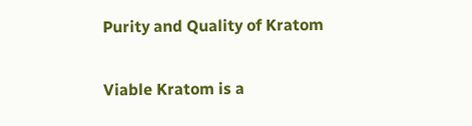Purity and Quality of Kratom

Viable Kratom is a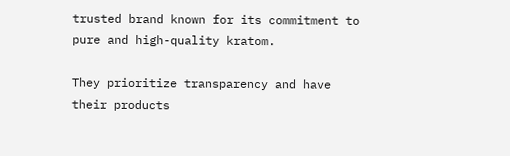trusted brand known for its commitment to pure and high-quality kratom.

They prioritize transparency and have their products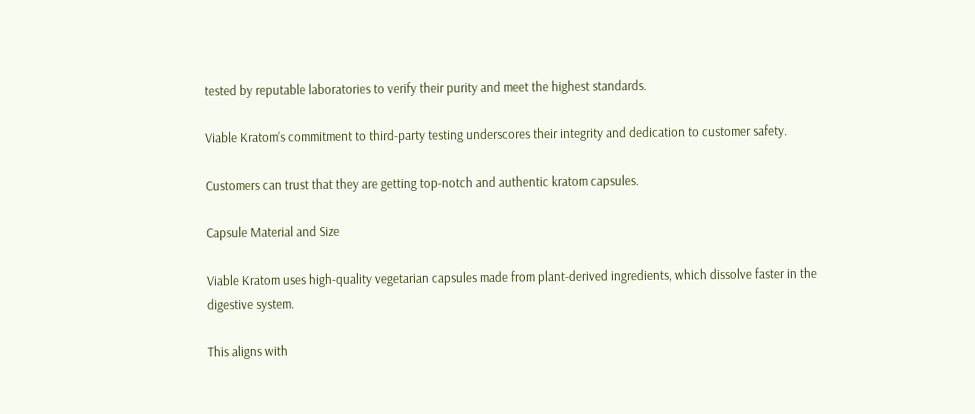tested by reputable laboratories to verify their purity and meet the highest standards.

Viable Kratom’s commitment to third-party testing underscores their integrity and dedication to customer safety.

Customers can trust that they are getting top-notch and authentic kratom capsules.

Capsule Material and Size

Viable Kratom uses high-quality vegetarian capsules made from plant-derived ingredients, which dissolve faster in the digestive system.

This aligns with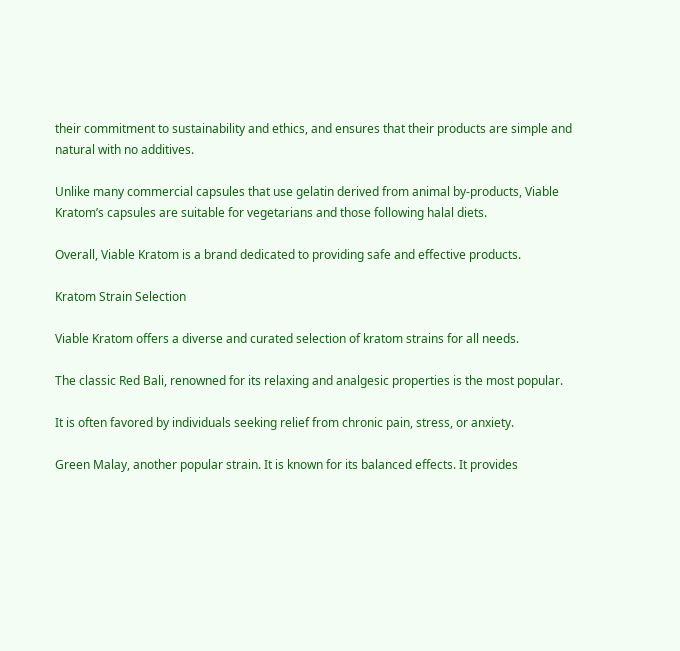their commitment to sustainability and ethics, and ensures that their products are simple and natural with no additives.

Unlike many commercial capsules that use gelatin derived from animal by-products, Viable Kratom’s capsules are suitable for vegetarians and those following halal diets.

Overall, Viable Kratom is a brand dedicated to providing safe and effective products.

Kratom Strain Selection

Viable Kratom offers a diverse and curated selection of kratom strains for all needs.

The classic Red Bali, renowned for its relaxing and analgesic properties is the most popular.

It is often favored by individuals seeking relief from chronic pain, stress, or anxiety.

Green Malay, another popular strain. It is known for its balanced effects. It provides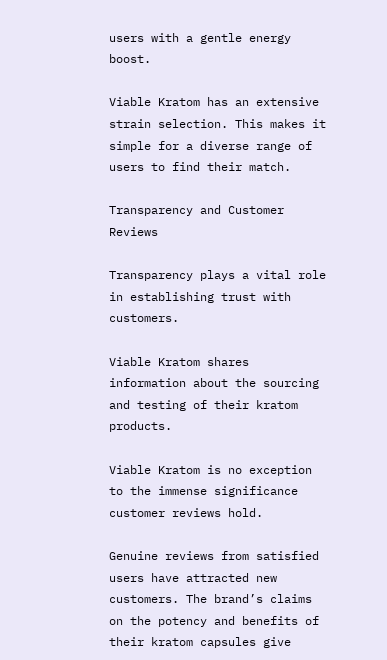users with a gentle energy boost.

Viable Kratom has an extensive strain selection. This makes it simple for a diverse range of users to find their match.

Transparency and Customer Reviews

Transparency plays a vital role in establishing trust with customers.

Viable Kratom shares information about the sourcing and testing of their kratom products.

Viable Kratom is no exception to the immense significance customer reviews hold.

Genuine reviews from satisfied users have attracted new customers. The brand’s claims on the potency and benefits of their kratom capsules give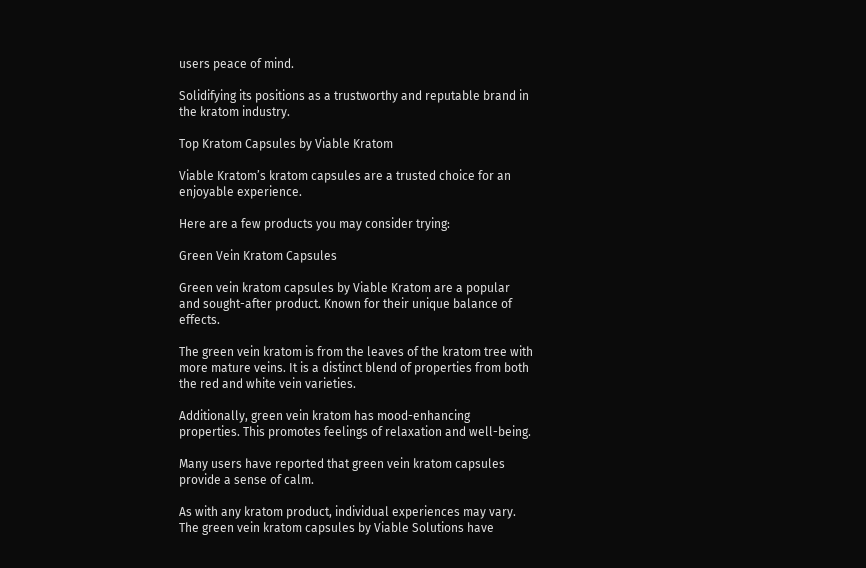users peace of mind.

Solidifying its positions as a trustworthy and reputable brand in the kratom industry.

Top Kratom Capsules by Viable Kratom

Viable Kratom’s kratom capsules are a trusted choice for an enjoyable experience.

Here are a few products you may consider trying:

Green Vein Kratom Capsules

Green vein kratom capsules by Viable Kratom are a popular and sought-after product. Known for their unique balance of effects.

The green vein kratom is from the leaves of the kratom tree with more mature veins. It is a distinct blend of properties from both the red and white vein varieties.

Additionally, green vein kratom has mood-enhancing properties. This promotes feelings of relaxation and well-being.

Many users have reported that green vein kratom capsules provide a sense of calm.

As with any kratom product, individual experiences may vary. The green vein kratom capsules by Viable Solutions have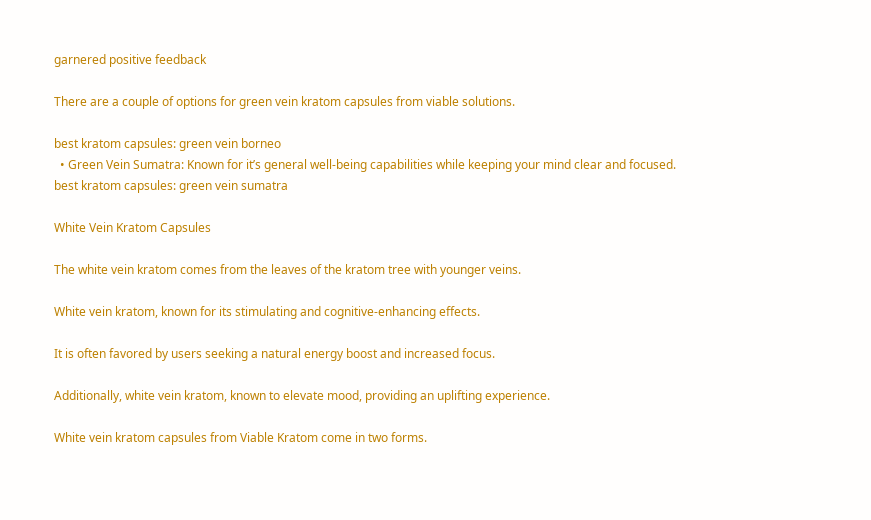garnered positive feedback

There are a couple of options for green vein kratom capsules from viable solutions.

best kratom capsules: green vein borneo
  • Green Vein Sumatra: Known for it’s general well-being capabilities while keeping your mind clear and focused.
best kratom capsules: green vein sumatra

White Vein Kratom Capsules

The white vein kratom comes from the leaves of the kratom tree with younger veins.

White vein kratom, known for its stimulating and cognitive-enhancing effects.

It is often favored by users seeking a natural energy boost and increased focus.

Additionally, white vein kratom, known to elevate mood, providing an uplifting experience.

White vein kratom capsules from Viable Kratom come in two forms.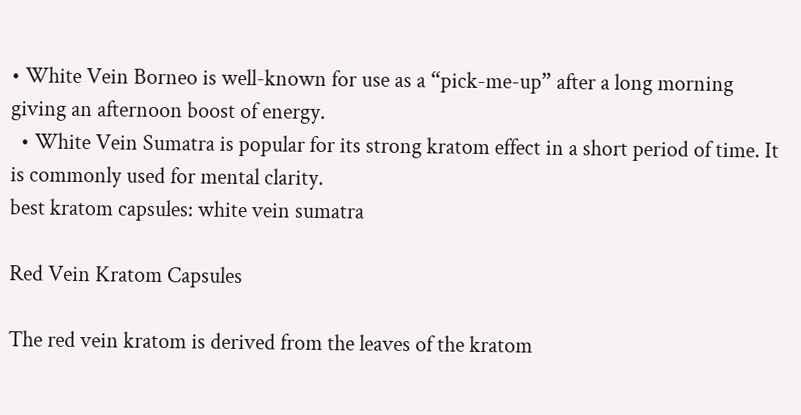• White Vein Borneo is well-known for use as a “pick-me-up” after a long morning giving an afternoon boost of energy.
  • White Vein Sumatra is popular for its strong kratom effect in a short period of time. It is commonly used for mental clarity.
best kratom capsules: white vein sumatra

Red Vein Kratom Capsules

The red vein kratom is derived from the leaves of the kratom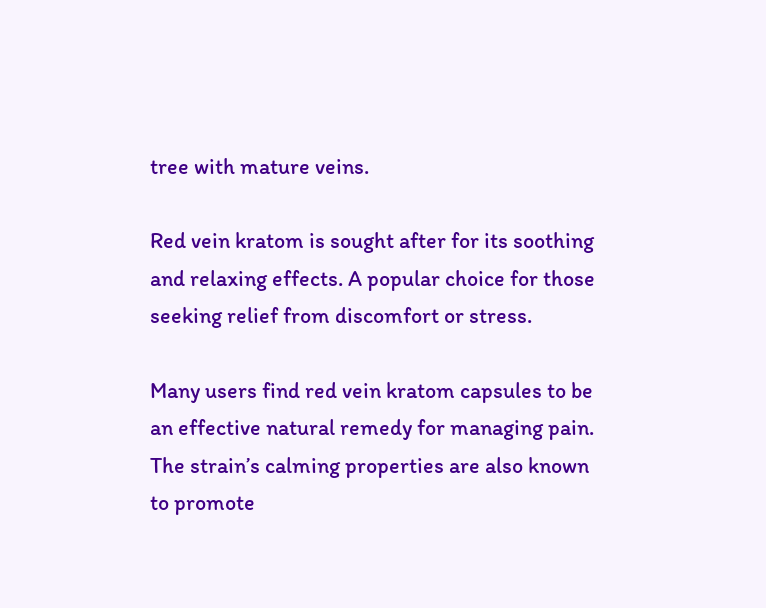tree with mature veins.

Red vein kratom is sought after for its soothing and relaxing effects. A popular choice for those seeking relief from discomfort or stress.

Many users find red vein kratom capsules to be an effective natural remedy for managing pain. The strain’s calming properties are also known to promote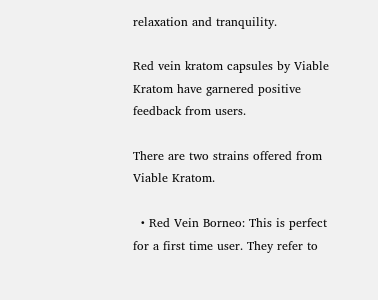relaxation and tranquility.

Red vein kratom capsules by Viable Kratom have garnered positive feedback from users.

There are two strains offered from Viable Kratom.

  • Red Vein Borneo: This is perfect for a first time user. They refer to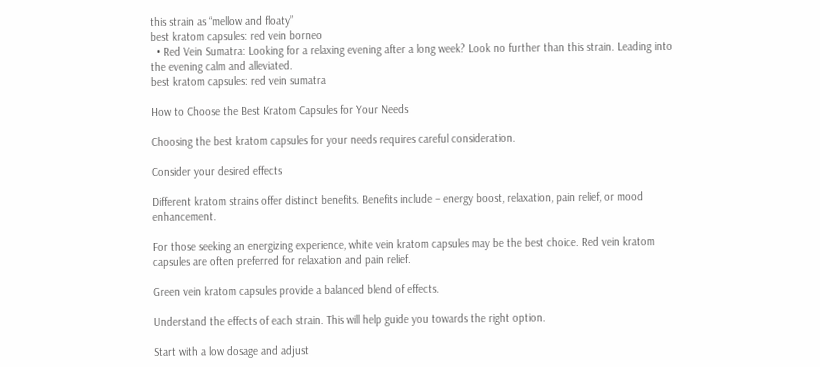this strain as “mellow and floaty”
best kratom capsules: red vein borneo
  • Red Vein Sumatra: Looking for a relaxing evening after a long week? Look no further than this strain. Leading into the evening calm and alleviated.
best kratom capsules: red vein sumatra

How to Choose the Best Kratom Capsules for Your Needs

Choosing the best kratom capsules for your needs requires careful consideration.

Consider your desired effects

Different kratom strains offer distinct benefits. Benefits include – energy boost, relaxation, pain relief, or mood enhancement.

For those seeking an energizing experience, white vein kratom capsules may be the best choice. Red vein kratom capsules are often preferred for relaxation and pain relief.

Green vein kratom capsules provide a balanced blend of effects.

Understand the effects of each strain. This will help guide you towards the right option.

Start with a low dosage and adjust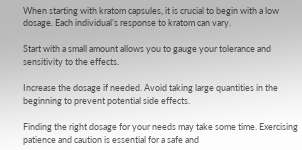When starting with kratom capsules, it is crucial to begin with a low dosage. Each individual’s response to kratom can vary.

Start with a small amount allows you to gauge your tolerance and sensitivity to the effects.

Increase the dosage if needed. Avoid taking large quantities in the beginning to prevent potential side effects.

Finding the right dosage for your needs may take some time. Exercising patience and caution is essential for a safe and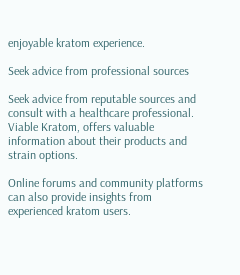enjoyable kratom experience.

Seek advice from professional sources

Seek advice from reputable sources and consult with a healthcare professional. Viable Kratom, offers valuable information about their products and strain options.

Online forums and community platforms can also provide insights from experienced kratom users.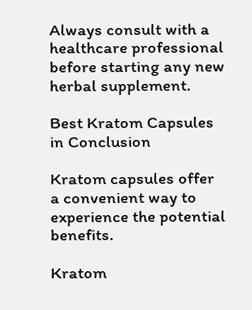Always consult with a healthcare professional before starting any new herbal supplement.

Best Kratom Capsules in Conclusion

Kratom capsules offer a convenient way to experience the potential benefits.

Kratom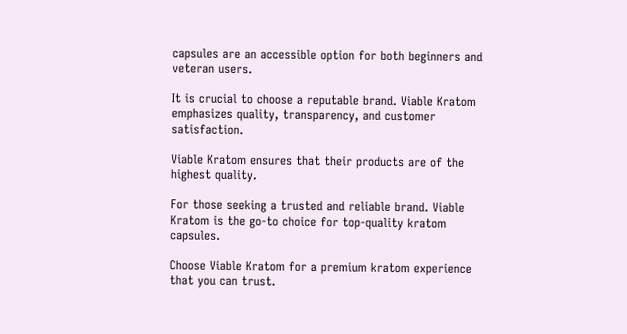capsules are an accessible option for both beginners and veteran users.

It is crucial to choose a reputable brand. Viable Kratom emphasizes quality, transparency, and customer satisfaction.

Viable Kratom ensures that their products are of the highest quality.

For those seeking a trusted and reliable brand. Viable Kratom is the go-to choice for top-quality kratom capsules.

Choose Viable Kratom for a premium kratom experience that you can trust.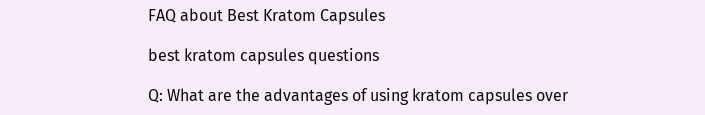FAQ about Best Kratom Capsules

best kratom capsules questions

Q: What are the advantages of using kratom capsules over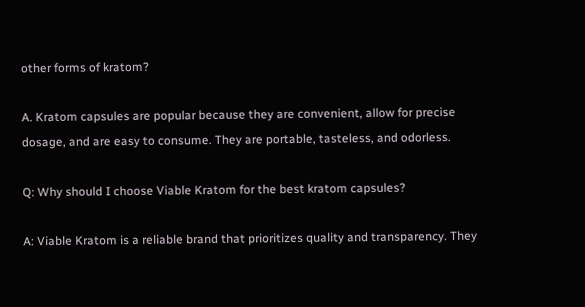other forms of kratom?

A. Kratom capsules are popular because they are convenient, allow for precise dosage, and are easy to consume. They are portable, tasteless, and odorless.

Q: Why should I choose Viable Kratom for the best kratom capsules?

A: Viable Kratom is a reliable brand that prioritizes quality and transparency. They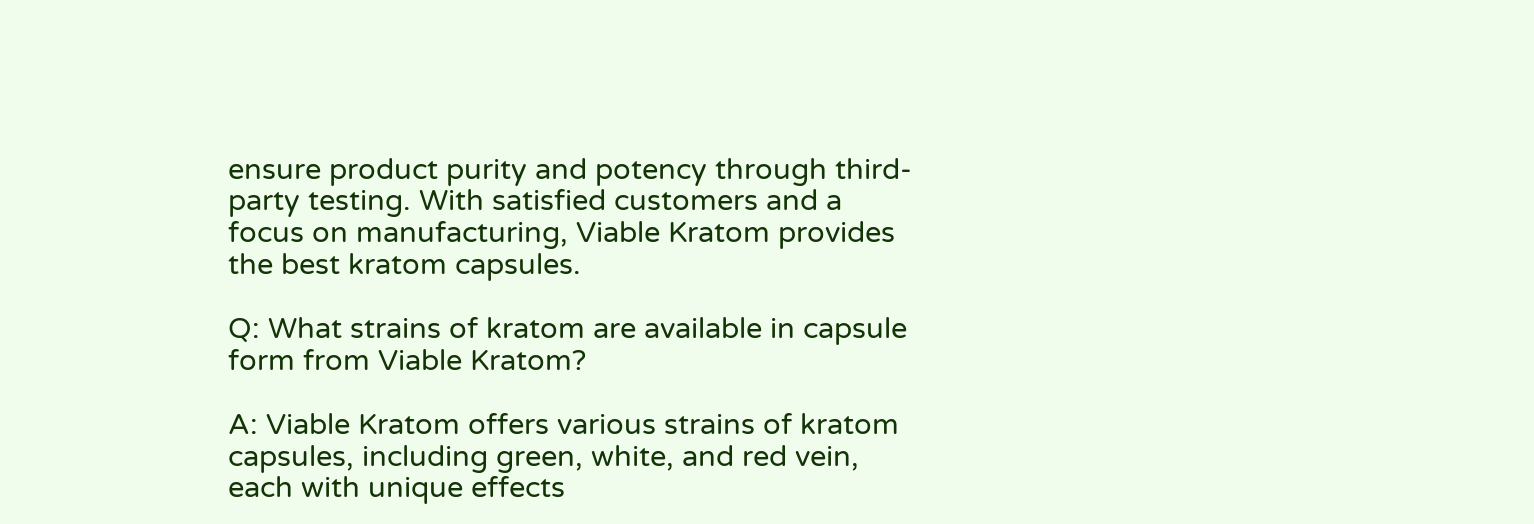ensure product purity and potency through third-party testing. With satisfied customers and a focus on manufacturing, Viable Kratom provides the best kratom capsules.

Q: What strains of kratom are available in capsule form from Viable Kratom?

A: Viable Kratom offers various strains of kratom capsules, including green, white, and red vein, each with unique effects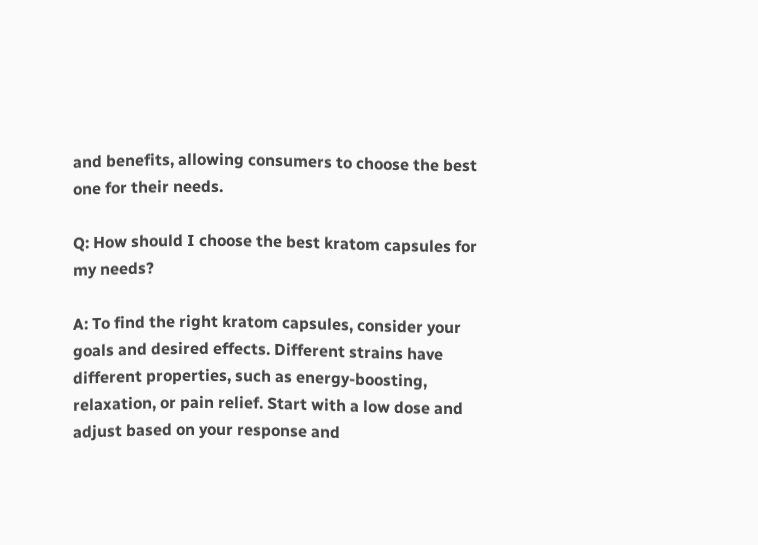and benefits, allowing consumers to choose the best one for their needs.

Q: How should I choose the best kratom capsules for my needs?

A: To find the right kratom capsules, consider your goals and desired effects. Different strains have different properties, such as energy-boosting, relaxation, or pain relief. Start with a low dose and adjust based on your response and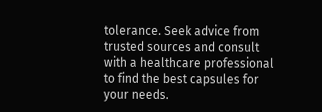tolerance. Seek advice from trusted sources and consult with a healthcare professional to find the best capsules for your needs.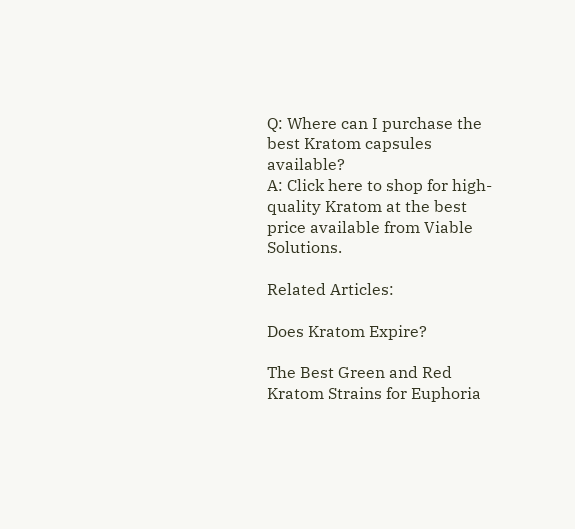Q: Where can I purchase the best Kratom capsules available?
A: Click here to shop for high-quality Kratom at the best price available from Viable Solutions.

Related Articles:

Does Kratom Expire?

The Best Green and Red Kratom Strains for Euphoria